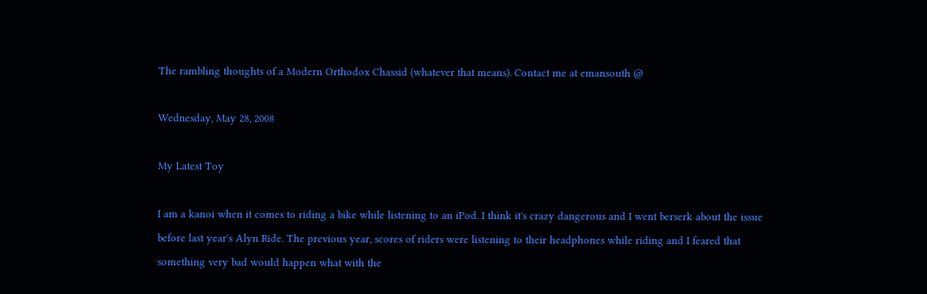The rambling thoughts of a Modern Orthodox Chassid (whatever that means). Contact me at emansouth @

Wednesday, May 28, 2008

My Latest Toy

I am a kanoi when it comes to riding a bike while listening to an iPod. I think it's crazy dangerous and I went berserk about the issue before last year's Alyn Ride. The previous year, scores of riders were listening to their headphones while riding and I feared that something very bad would happen what with the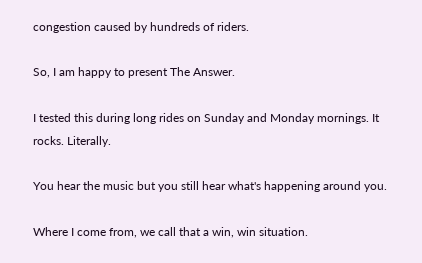congestion caused by hundreds of riders.

So, I am happy to present The Answer.

I tested this during long rides on Sunday and Monday mornings. It rocks. Literally.

You hear the music but you still hear what's happening around you.

Where I come from, we call that a win, win situation.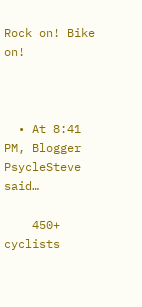Rock on! Bike on!



  • At 8:41 PM, Blogger PsycleSteve said…

    450+ cyclists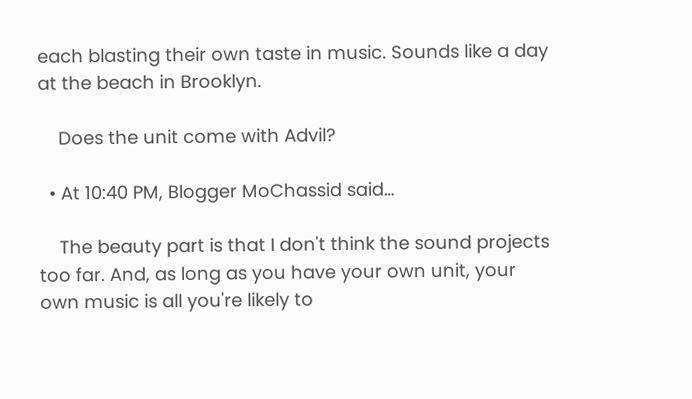each blasting their own taste in music. Sounds like a day at the beach in Brooklyn.

    Does the unit come with Advil?

  • At 10:40 PM, Blogger MoChassid said…

    The beauty part is that I don't think the sound projects too far. And, as long as you have your own unit, your own music is all you're likely to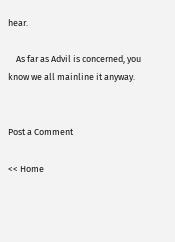hear.

    As far as Advil is concerned, you know we all mainline it anyway.


Post a Comment

<< Home